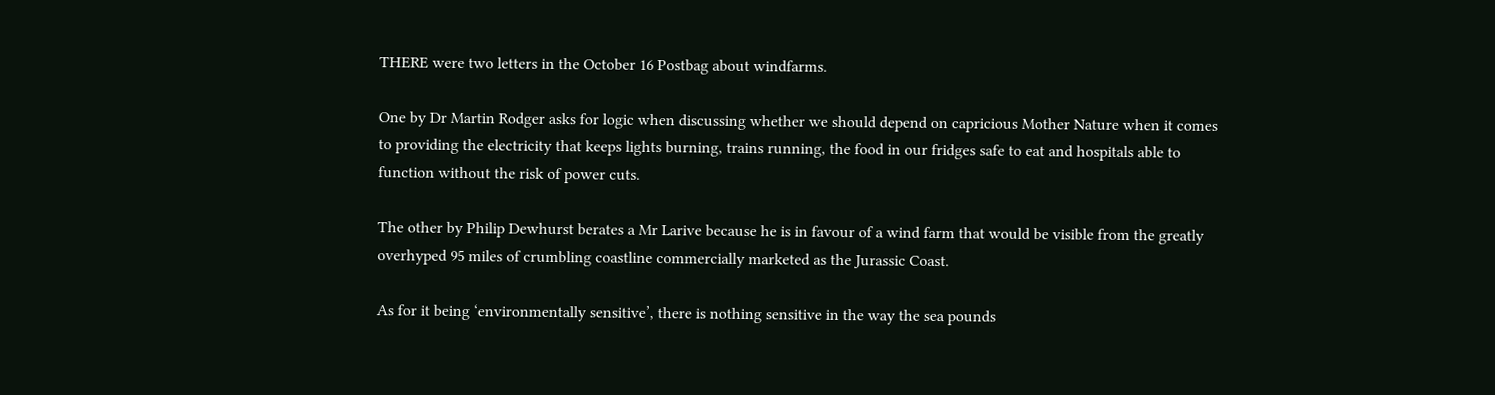THERE were two letters in the October 16 Postbag about windfarms.

One by Dr Martin Rodger asks for logic when discussing whether we should depend on capricious Mother Nature when it comes to providing the electricity that keeps lights burning, trains running, the food in our fridges safe to eat and hospitals able to function without the risk of power cuts.

The other by Philip Dewhurst berates a Mr Larive because he is in favour of a wind farm that would be visible from the greatly overhyped 95 miles of crumbling coastline commercially marketed as the Jurassic Coast.

As for it being ‘environmentally sensitive’, there is nothing sensitive in the way the sea pounds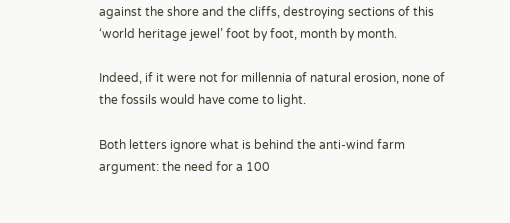against the shore and the cliffs, destroying sections of this ‘world heritage jewel’ foot by foot, month by month.

Indeed, if it were not for millennia of natural erosion, none of the fossils would have come to light.

Both letters ignore what is behind the anti-wind farm argument: the need for a 100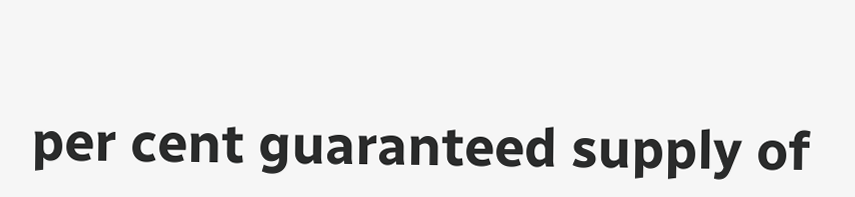per cent guaranteed supply of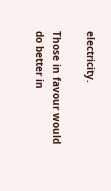electricity.

Those in favour would do better in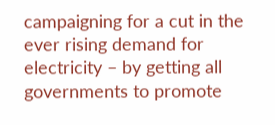campaigning for a cut in the ever rising demand for electricity – by getting all governments to promote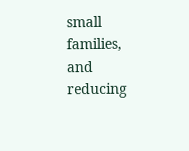small families, and reducing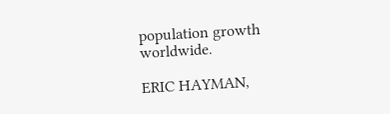population growth worldwide.

ERIC HAYMAN,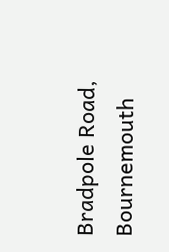Bradpole Road, Bournemouth